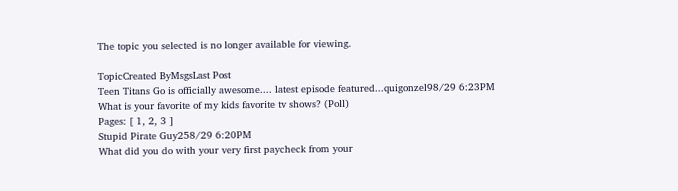The topic you selected is no longer available for viewing.

TopicCreated ByMsgsLast Post
Teen Titans Go is officially awesome.... latest episode featured...quigonzel98/29 6:23PM
What is your favorite of my kids favorite tv shows? (Poll)
Pages: [ 1, 2, 3 ]
Stupid Pirate Guy258/29 6:20PM
What did you do with your very first paycheck from your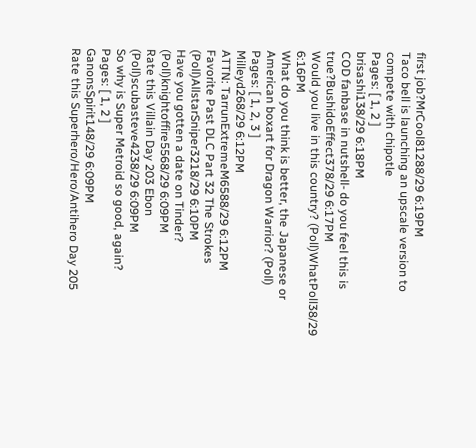first job?MrCool81288/29 6:19PM
Taco bell is launching an upscale version to compete with chipotle
Pages: [ 1, 2 ]
brisashi138/29 6:18PM
COD fanbase in nutshell- do you feel this is true?BushidoEffect378/29 6:17PM
Would you live in this country? (Poll)WhatPoll38/29 6:16PM
What do you think is better, the Japanese or American boxart for Dragon Warrior? (Poll)
Pages: [ 1, 2, 3 ]
Milleyd268/29 6:12PM
ATTN: TarrunExtremeM6588/29 6:12PM
Favorite Past DLC Part 32 The Strokes (Poll)AllstarSniper3218/29 6:10PM
Have you gotten a date on Tinder? (Poll)knightoffire5568/29 6:09PM
Rate this Villain Day 203 Ebon (Poll)scubasteve4238/29 6:09PM
So why is Super Metroid so good, again?
Pages: [ 1, 2 ]
GanonsSpirit148/29 6:09PM
Rate this Superhero/Hero/Antihero Day 205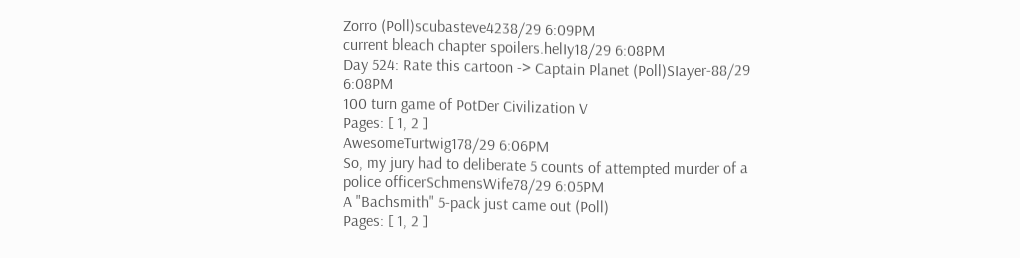Zorro (Poll)scubasteve4238/29 6:09PM
current bleach chapter spoilers.helIy18/29 6:08PM
Day 524: Rate this cartoon -> Captain Planet (Poll)SIayer-88/29 6:08PM
100 turn game of PotDer Civilization V
Pages: [ 1, 2 ]
AwesomeTurtwig178/29 6:06PM
So, my jury had to deliberate 5 counts of attempted murder of a police officerSchmensWife78/29 6:05PM
A "Bachsmith" 5-pack just came out (Poll)
Pages: [ 1, 2 ]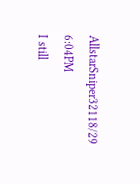AllstarSniper32118/29 6:04PM
I still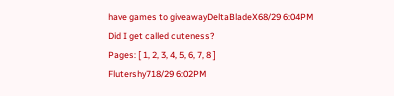have games to giveawayDeltaBladeX68/29 6:04PM
Did I get called cuteness?
Pages: [ 1, 2, 3, 4, 5, 6, 7, 8 ]
Flutershy718/29 6:02PM